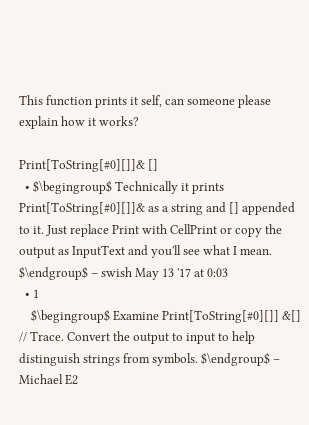This function prints it self, can someone please explain how it works?

Print[ToString[#0][]]& []
  • $\begingroup$ Technically it prints Print[ToString[#0][]]& as a string and [] appended to it. Just replace Print with CellPrint or copy the output as InputText and you'll see what I mean. $\endgroup$ – swish May 13 '17 at 0:03
  • 1
    $\begingroup$ Examine Print[ToString[#0][]] &[] // Trace. Convert the output to input to help distinguish strings from symbols. $\endgroup$ – Michael E2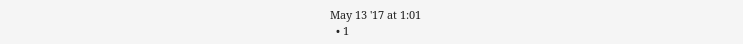May 13 '17 at 1:01
  • 1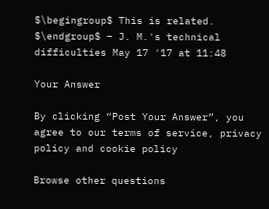$\begingroup$ This is related. $\endgroup$ – J. M.'s technical difficulties May 17 '17 at 11:48

Your Answer

By clicking “Post Your Answer”, you agree to our terms of service, privacy policy and cookie policy

Browse other questions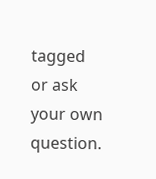tagged or ask your own question.